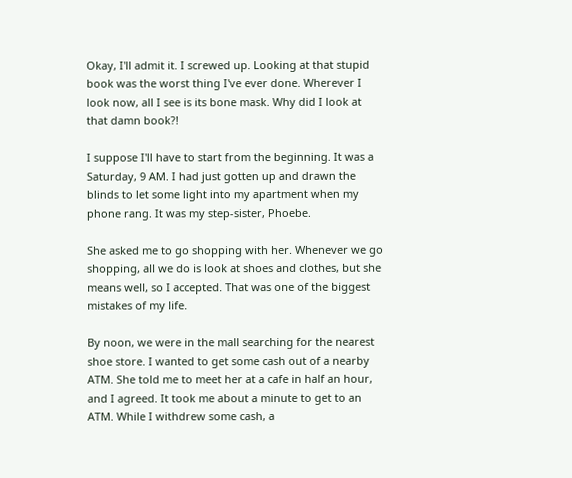Okay, I'll admit it. I screwed up. Looking at that stupid book was the worst thing I've ever done. Wherever I look now, all I see is its bone mask. Why did I look at that damn book?!

I suppose I'll have to start from the beginning. It was a Saturday, 9 AM. I had just gotten up and drawn the blinds to let some light into my apartment when my phone rang. It was my step-sister, Phoebe.

She asked me to go shopping with her. Whenever we go shopping, all we do is look at shoes and clothes, but she means well, so I accepted. That was one of the biggest mistakes of my life.

By noon, we were in the mall searching for the nearest shoe store. I wanted to get some cash out of a nearby ATM. She told me to meet her at a cafe in half an hour, and I agreed. It took me about a minute to get to an ATM. While I withdrew some cash, a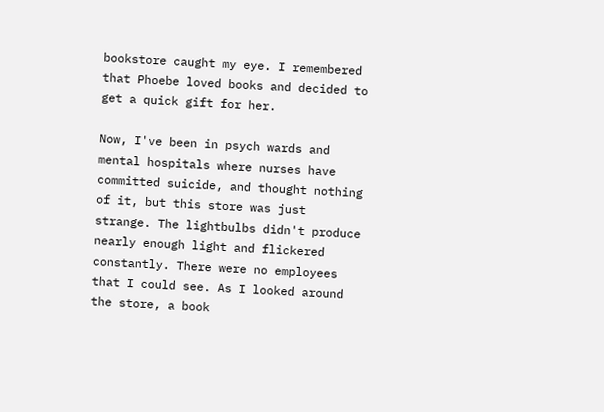bookstore caught my eye. I remembered that Phoebe loved books and decided to get a quick gift for her.

Now, I've been in psych wards and mental hospitals where nurses have committed suicide, and thought nothing of it, but this store was just strange. The lightbulbs didn't produce nearly enough light and flickered constantly. There were no employees that I could see. As I looked around the store, a book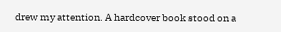drew my attention. A hardcover book stood on a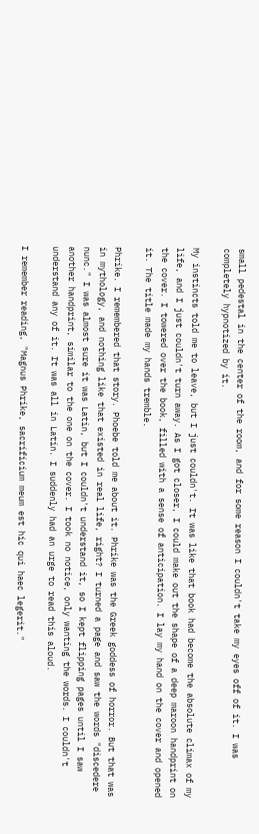small pedestal in the center of the room, and for some reason I couldn't take my eyes off of it. I was completely hypnotized by it.

My instincts told me to leave, but I just couldn't. It was like that book had become the absolute climax of my life, and I just couldn't turn away. As I got closer, I could make out the shape of a deep maroon handprint on the cover. I towered over the book, filled with a sense of anticipation. I lay my hand on the cover and opened it. The title made my hands tremble.

Phrike. I remembered that story. Phoebe told me about it. Phrike was the Greek goddess of horror. But that was in mythology, and nothing like that existed in real life, right? I turned a page and saw the words "discedere nunc." I was almost sure it was Latin, but I couldn't understand it, so I kept flipping pages until I saw another handprint, similar to the one on the cover. I took no notice, only wanting the words. I couldn't understand any of it. It was all in Latin. I suddenly had an urge to read this aloud.

I remember reading, "Magnus Phrike, sacrificium meum est hic qui haec legerit."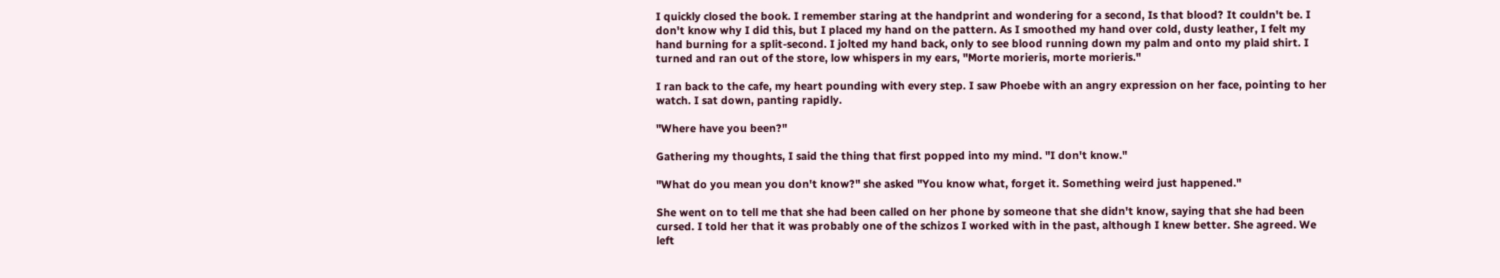I quickly closed the book. I remember staring at the handprint and wondering for a second, Is that blood? It couldn't be. I don't know why I did this, but I placed my hand on the pattern. As I smoothed my hand over cold, dusty leather, I felt my hand burning for a split-second. I jolted my hand back, only to see blood running down my palm and onto my plaid shirt. I turned and ran out of the store, low whispers in my ears, "Morte morieris, morte morieris."

I ran back to the cafe, my heart pounding with every step. I saw Phoebe with an angry expression on her face, pointing to her watch. I sat down, panting rapidly.

"Where have you been?"

Gathering my thoughts, I said the thing that first popped into my mind. "I don't know."

"What do you mean you don't know?" she asked "You know what, forget it. Something weird just happened."

She went on to tell me that she had been called on her phone by someone that she didn't know, saying that she had been cursed. I told her that it was probably one of the schizos I worked with in the past, although I knew better. She agreed. We left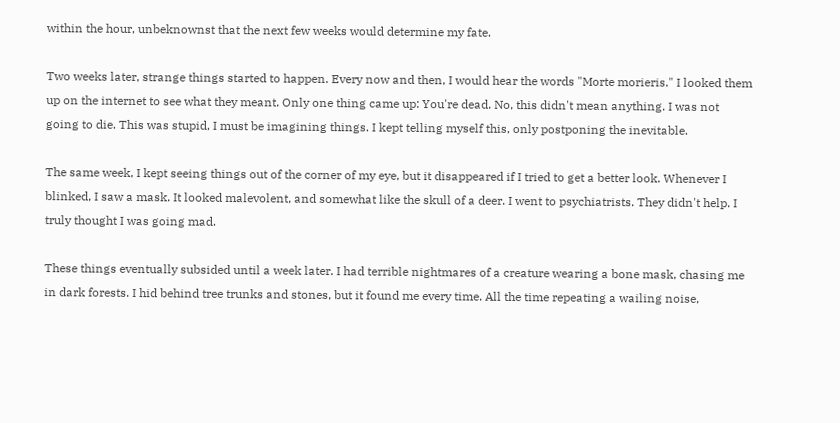within the hour, unbeknownst that the next few weeks would determine my fate.

Two weeks later, strange things started to happen. Every now and then, I would hear the words "Morte morieris." I looked them up on the internet to see what they meant. Only one thing came up: You're dead. No, this didn't mean anything. I was not going to die. This was stupid, I must be imagining things. I kept telling myself this, only postponing the inevitable.

The same week, I kept seeing things out of the corner of my eye, but it disappeared if I tried to get a better look. Whenever I blinked, I saw a mask. It looked malevolent, and somewhat like the skull of a deer. I went to psychiatrists. They didn't help. I truly thought I was going mad.

These things eventually subsided until a week later. I had terrible nightmares of a creature wearing a bone mask, chasing me in dark forests. I hid behind tree trunks and stones, but it found me every time. All the time repeating a wailing noise,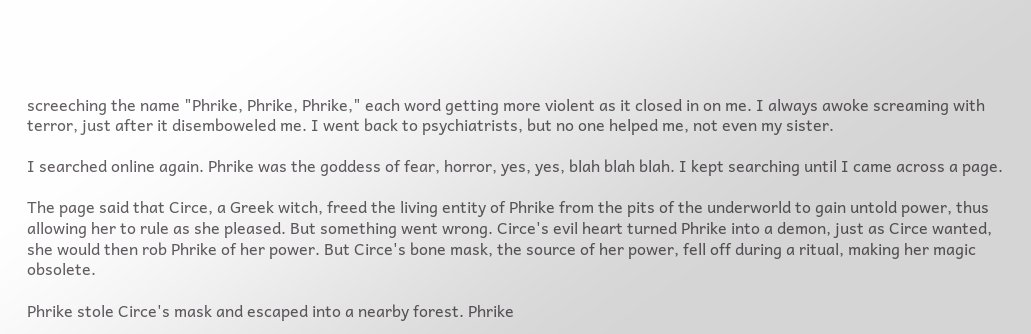screeching the name "Phrike, Phrike, Phrike," each word getting more violent as it closed in on me. I always awoke screaming with terror, just after it disemboweled me. I went back to psychiatrists, but no one helped me, not even my sister.

I searched online again. Phrike was the goddess of fear, horror, yes, yes, blah blah blah. I kept searching until I came across a page.

The page said that Circe, a Greek witch, freed the living entity of Phrike from the pits of the underworld to gain untold power, thus allowing her to rule as she pleased. But something went wrong. Circe's evil heart turned Phrike into a demon, just as Circe wanted, she would then rob Phrike of her power. But Circe's bone mask, the source of her power, fell off during a ritual, making her magic obsolete.

Phrike stole Circe's mask and escaped into a nearby forest. Phrike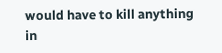would have to kill anything in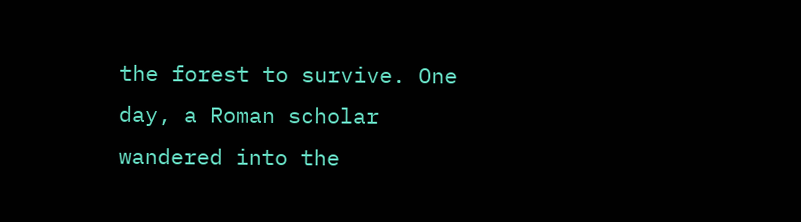the forest to survive. One day, a Roman scholar wandered into the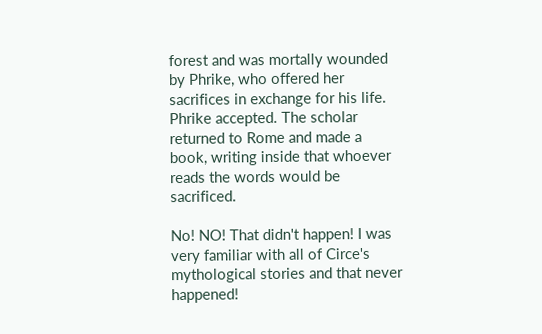forest and was mortally wounded by Phrike, who offered her sacrifices in exchange for his life. Phrike accepted. The scholar returned to Rome and made a book, writing inside that whoever reads the words would be sacrificed.

No! NO! That didn't happen! I was very familiar with all of Circe's mythological stories and that never happened!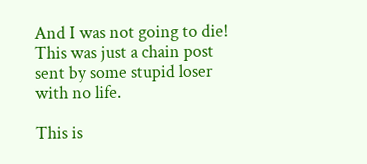And I was not going to die! This was just a chain post sent by some stupid loser with no life.

This is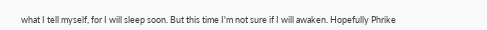what I tell myself, for I will sleep soon. But this time I'm not sure if I will awaken. Hopefully Phrike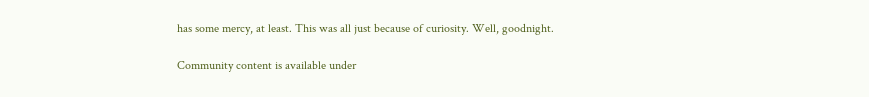has some mercy, at least. This was all just because of curiosity. Well, goodnight.

Community content is available under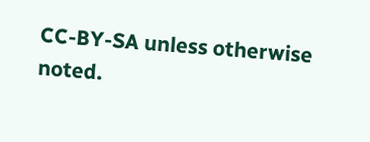CC-BY-SA unless otherwise noted.